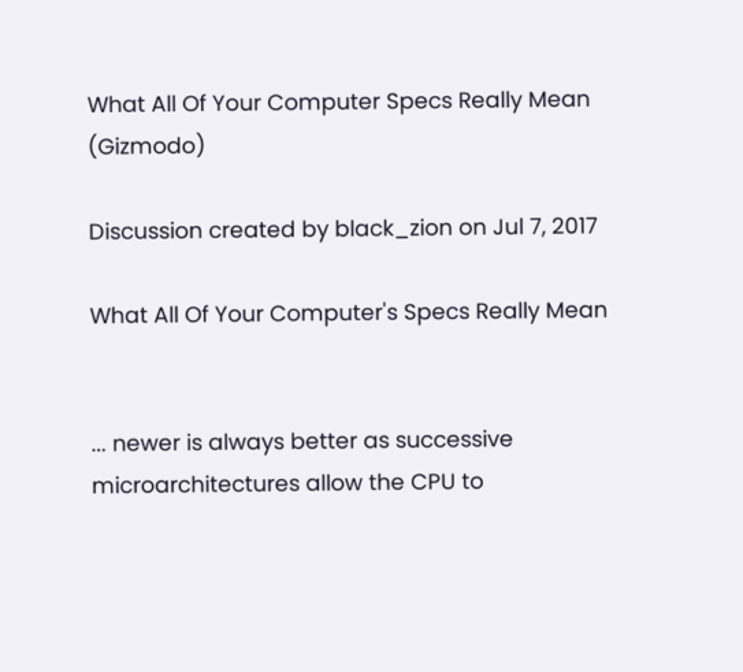What All Of Your Computer Specs Really Mean (Gizmodo)

Discussion created by black_zion on Jul 7, 2017

What All Of Your Computer's Specs Really Mean


... newer is always better as successive microarchitectures allow the CPU to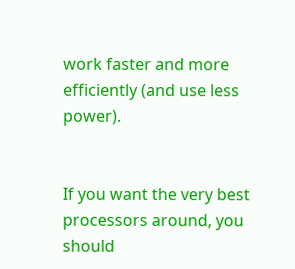work faster and more efficiently (and use less power).


If you want the very best processors around, you should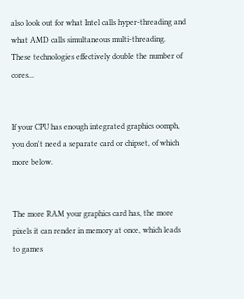also look out for what Intel calls hyper-threading and what AMD calls simultaneous multi-threading. These technologies effectively double the number of cores...


If your CPU has enough integrated graphics oomph, you don't need a separate card or chipset, of which more below.


The more RAM your graphics card has, the more pixels it can render in memory at once, which leads to games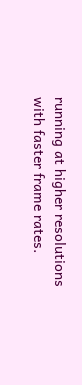running at higher resolutions with faster frame rates.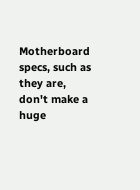Motherboard specs, such as they are, don't make a huge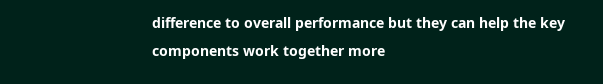difference to overall performance but they can help the key components work together more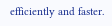efficiently and faster.